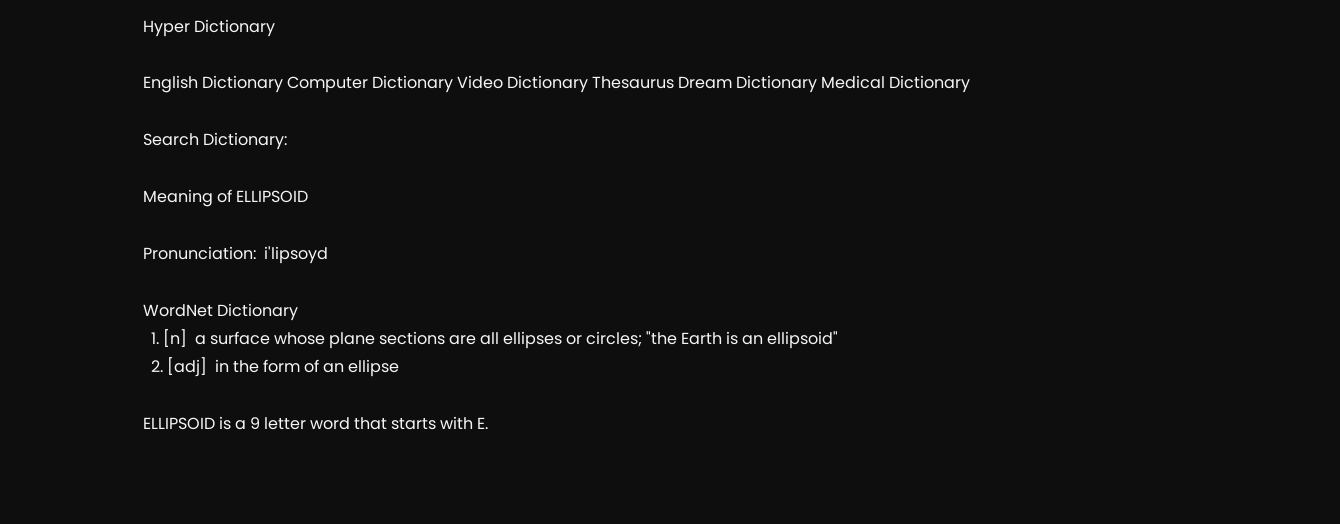Hyper Dictionary

English Dictionary Computer Dictionary Video Dictionary Thesaurus Dream Dictionary Medical Dictionary

Search Dictionary:

Meaning of ELLIPSOID

Pronunciation:  i'lipsoyd

WordNet Dictionary
  1. [n]  a surface whose plane sections are all ellipses or circles; "the Earth is an ellipsoid"
  2. [adj]  in the form of an ellipse

ELLIPSOID is a 9 letter word that starts with E.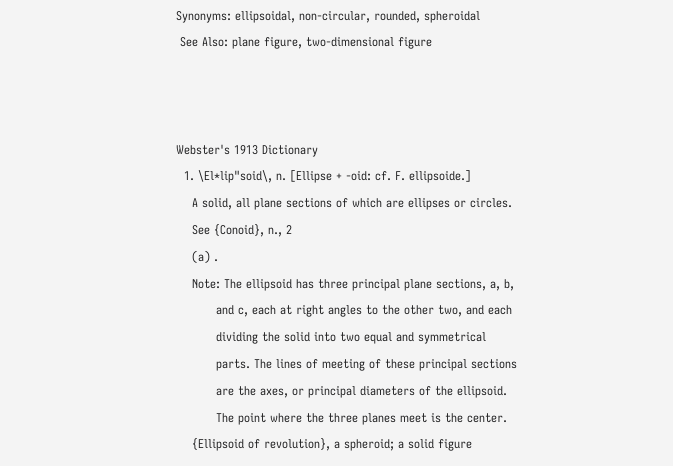Synonyms: ellipsoidal, non-circular, rounded, spheroidal
 See Also: plane figure, two-dimensional figure



Webster's 1913 Dictionary
  1. \El*lip"soid\, n. [Ellipse + -oid: cf. F. ellipsoide.]
    A solid, all plane sections of which are ellipses or circles.
    See {Conoid}, n., 2
    (a) .
    Note: The ellipsoid has three principal plane sections, a, b,
          and c, each at right angles to the other two, and each
          dividing the solid into two equal and symmetrical
          parts. The lines of meeting of these principal sections
          are the axes, or principal diameters of the ellipsoid.
          The point where the three planes meet is the center.
    {Ellipsoid of revolution}, a spheroid; a solid figure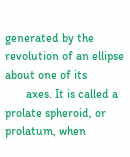generated by the revolution of an ellipse about one of its
       axes. It is called a prolate spheroid, or prolatum, when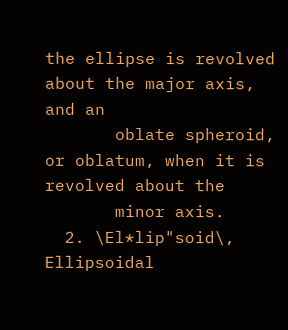the ellipse is revolved about the major axis, and an
       oblate spheroid, or oblatum, when it is revolved about the
       minor axis.
  2. \El*lip"soid\, Ellipsoidal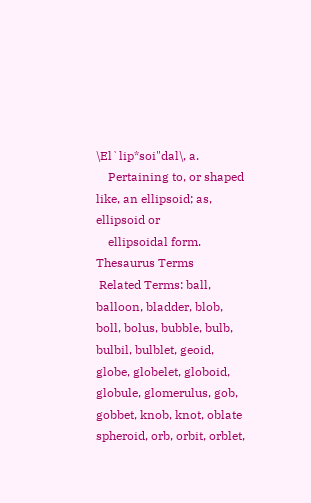\El`lip*soi"dal\, a.
    Pertaining to, or shaped like, an ellipsoid; as, ellipsoid or
    ellipsoidal form.
Thesaurus Terms
 Related Terms: ball, balloon, bladder, blob, boll, bolus, bubble, bulb, bulbil, bulblet, geoid, globe, globelet, globoid, globule, glomerulus, gob, gobbet, knob, knot, oblate spheroid, orb, orbit, orblet,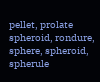pellet, prolate spheroid, rondure, sphere, spheroid, spherule